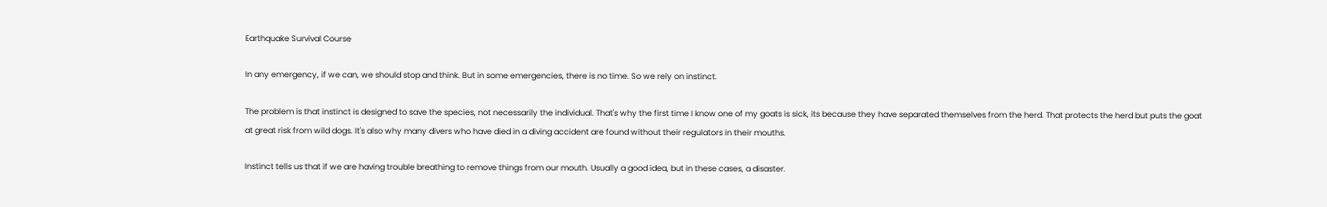Earthquake Survival Course

In any emergency, if we can, we should stop and think. But in some emergencies, there is no time. So we rely on instinct.

The problem is that instinct is designed to save the species, not necessarily the individual. That's why the first time I know one of my goats is sick, its because they have separated themselves from the herd. That protects the herd but puts the goat at great risk from wild dogs. It's also why many divers who have died in a diving accident are found without their regulators in their mouths.

Instinct tells us that if we are having trouble breathing to remove things from our mouth. Usually a good idea, but in these cases, a disaster.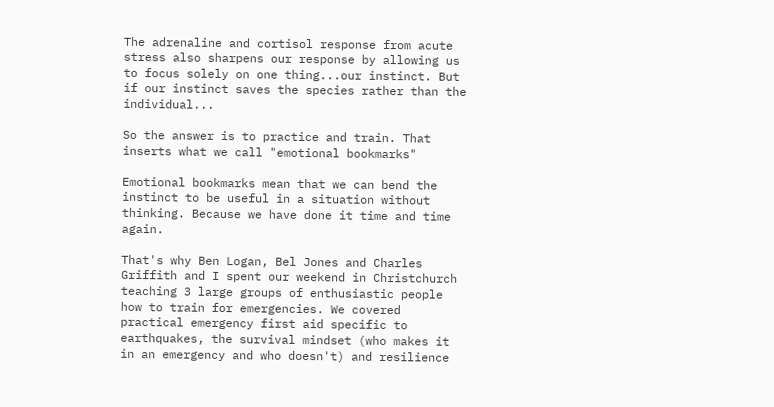The adrenaline and cortisol response from acute stress also sharpens our response by allowing us to focus solely on one thing...our instinct. But if our instinct saves the species rather than the individual...

So the answer is to practice and train. That inserts what we call "emotional bookmarks"

Emotional bookmarks mean that we can bend the instinct to be useful in a situation without thinking. Because we have done it time and time again.

That's why Ben Logan, Bel Jones and Charles Griffith and I spent our weekend in Christchurch teaching 3 large groups of enthusiastic people how to train for emergencies. We covered practical emergency first aid specific to earthquakes, the survival mindset (who makes it in an emergency and who doesn't) and resilience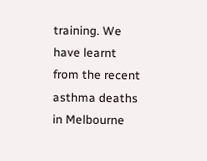training. We have learnt from the recent asthma deaths in Melbourne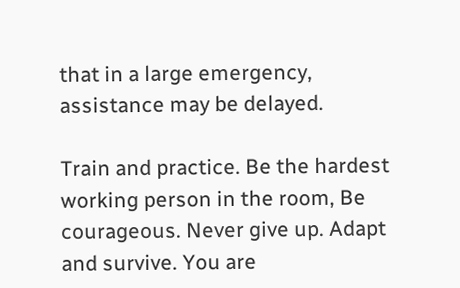that in a large emergency, assistance may be delayed.

Train and practice. Be the hardest working person in the room, Be courageous. Never give up. Adapt and survive. You are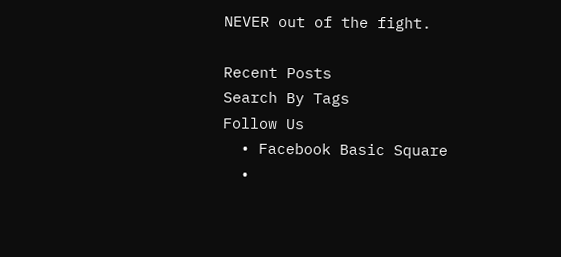NEVER out of the fight.

Recent Posts
Search By Tags
Follow Us
  • Facebook Basic Square
  •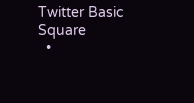Twitter Basic Square
  •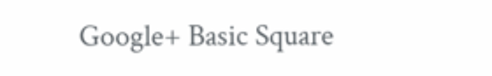Google+ Basic Square